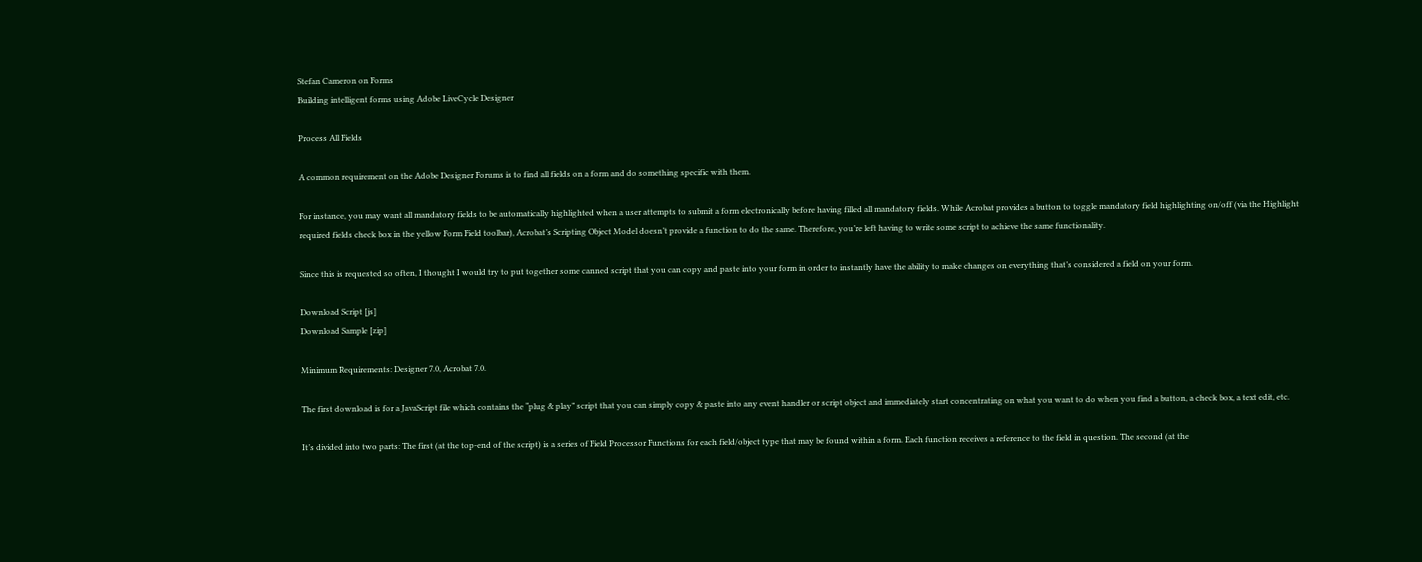Stefan Cameron on Forms
Building intelligent forms using Adobe LiveCycle Designer

Process All Fields

A common requirement on the Adobe Designer Forums is to find all fields on a form and do something specific with them.

For instance, you may want all mandatory fields to be automatically highlighted when a user attempts to submit a form electronically before having filled all mandatory fields. While Acrobat provides a button to toggle mandatory field highlighting on/off (via the Highlight required fields check box in the yellow Form Field toolbar), Acrobat’s Scripting Object Model doesn’t provide a function to do the same. Therefore, you’re left having to write some script to achieve the same functionality.

Since this is requested so often, I thought I would try to put together some canned script that you can copy and paste into your form in order to instantly have the ability to make changes on everything that’s considered a field on your form.

Download Script [js]
Download Sample [zip]

Minimum Requirements: Designer 7.0, Acrobat 7.0.

The first download is for a JavaScript file which contains the “plug & play” script that you can simply copy & paste into any event handler or script object and immediately start concentrating on what you want to do when you find a button, a check box, a text edit, etc.

It’s divided into two parts: The first (at the top-end of the script) is a series of Field Processor Functions for each field/object type that may be found within a form. Each function receives a reference to the field in question. The second (at the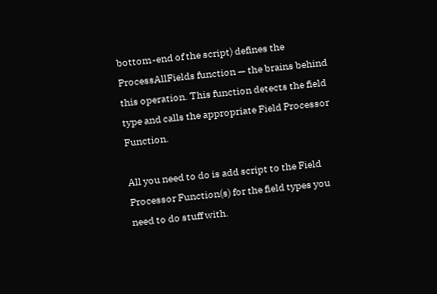bottom-end of the script) defines the ProcessAllFields function — the brains behind this operation. This function detects the field type and calls the appropriate Field Processor Function.

All you need to do is add script to the Field Processor Function(s) for the field types you need to do stuff with.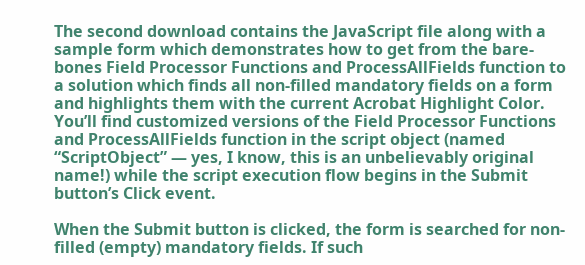The second download contains the JavaScript file along with a sample form which demonstrates how to get from the bare-bones Field Processor Functions and ProcessAllFields function to a solution which finds all non-filled mandatory fields on a form and highlights them with the current Acrobat Highlight Color. You’ll find customized versions of the Field Processor Functions and ProcessAllFields function in the script object (named “ScriptObject” — yes, I know, this is an unbelievably original name!) while the script execution flow begins in the Submit button’s Click event.

When the Submit button is clicked, the form is searched for non-filled (empty) mandatory fields. If such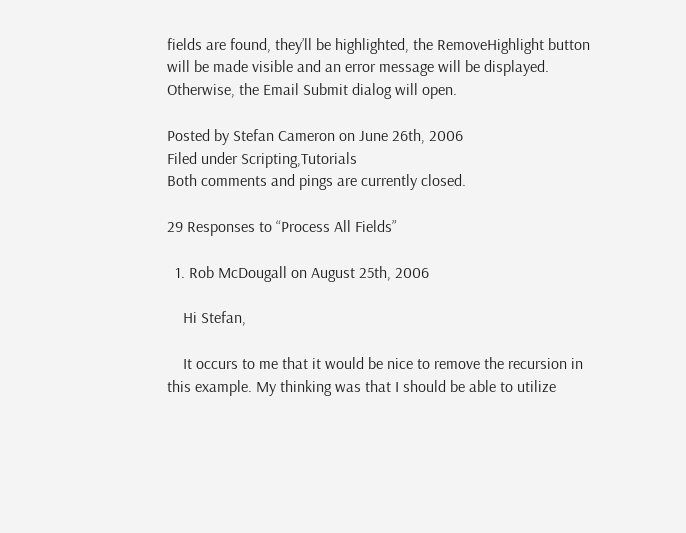fields are found, they’ll be highlighted, the RemoveHighlight button will be made visible and an error message will be displayed. Otherwise, the Email Submit dialog will open.

Posted by Stefan Cameron on June 26th, 2006
Filed under Scripting,Tutorials
Both comments and pings are currently closed.

29 Responses to “Process All Fields”

  1. Rob McDougall on August 25th, 2006

    Hi Stefan,

    It occurs to me that it would be nice to remove the recursion in this example. My thinking was that I should be able to utilize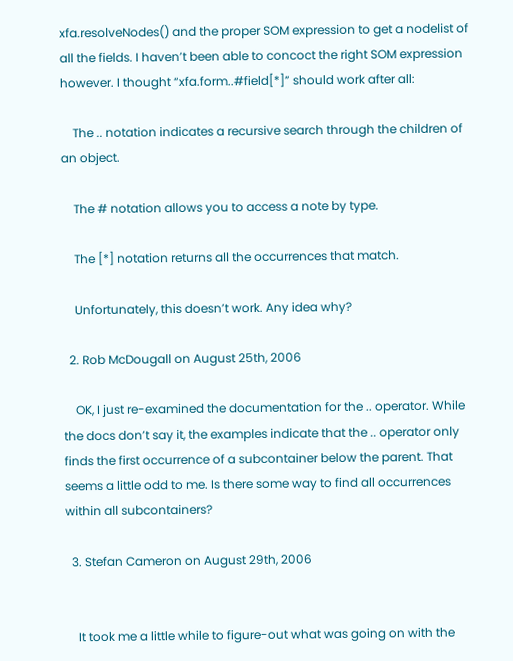xfa.resolveNodes() and the proper SOM expression to get a nodelist of all the fields. I haven’t been able to concoct the right SOM expression however. I thought “xfa.form..#field[*]” should work after all:

    The .. notation indicates a recursive search through the children of an object.

    The # notation allows you to access a note by type.

    The [*] notation returns all the occurrences that match.

    Unfortunately, this doesn’t work. Any idea why?

  2. Rob McDougall on August 25th, 2006

    OK, I just re-examined the documentation for the .. operator. While the docs don’t say it, the examples indicate that the .. operator only finds the first occurrence of a subcontainer below the parent. That seems a little odd to me. Is there some way to find all occurrences within all subcontainers?

  3. Stefan Cameron on August 29th, 2006


    It took me a little while to figure-out what was going on with the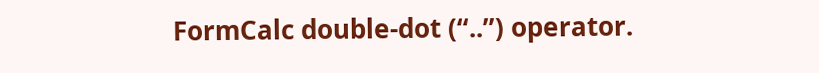FormCalc double-dot (“..”) operator.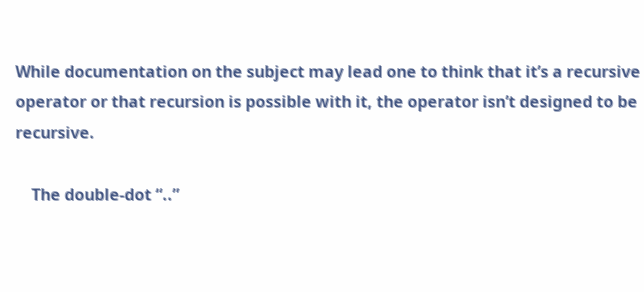While documentation on the subject may lead one to think that it’s a recursive operator or that recursion is possible with it, the operator isn’t designed to be recursive.

    The double-dot “..”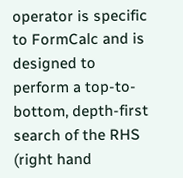operator is specific to FormCalc and is designed to perform a top-to-bottom, depth-first search of the RHS (right hand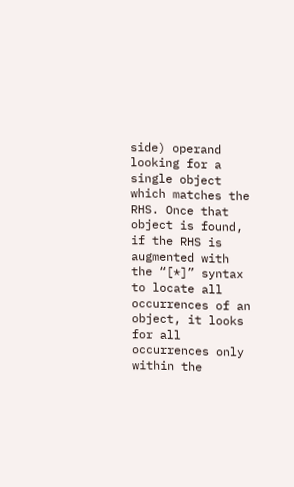side) operand looking for a single object which matches the RHS. Once that object is found, if the RHS is augmented with the “[*]” syntax to locate all occurrences of an object, it looks for all occurrences only within the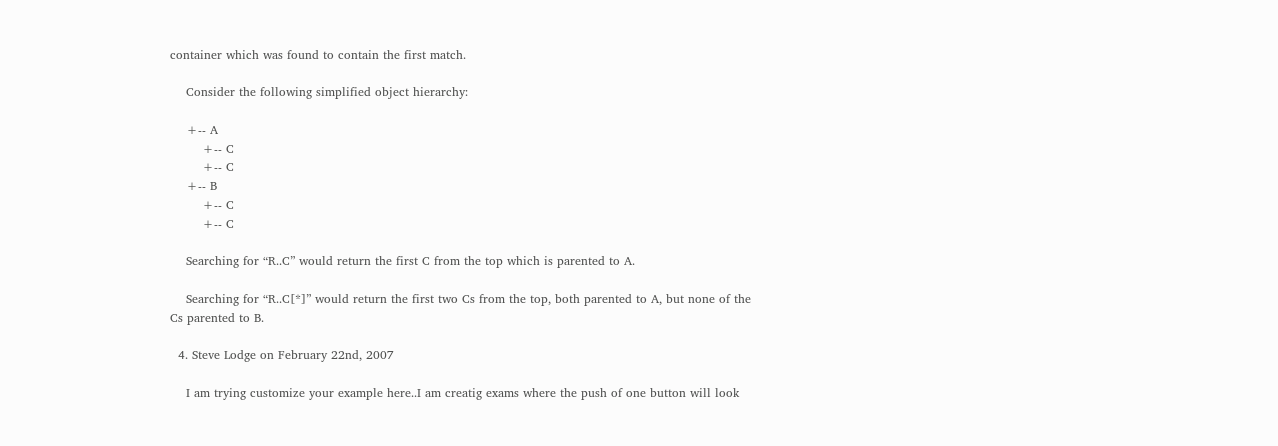container which was found to contain the first match.

    Consider the following simplified object hierarchy:

    +-- A
        +-- C
        +-- C
    +-- B
        +-- C
        +-- C

    Searching for “R..C” would return the first C from the top which is parented to A.

    Searching for “R..C[*]” would return the first two Cs from the top, both parented to A, but none of the Cs parented to B.

  4. Steve Lodge on February 22nd, 2007

    I am trying customize your example here..I am creatig exams where the push of one button will look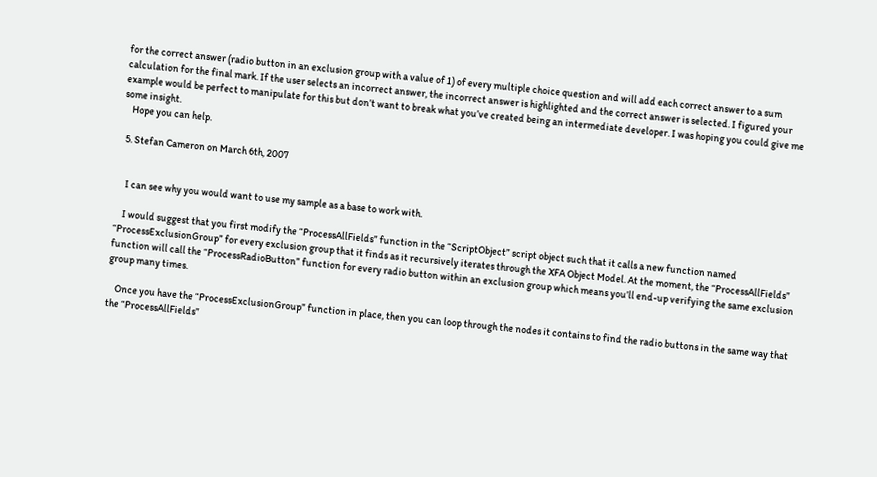for the correct answer (radio button in an exclusion group with a value of 1) of every multiple choice question and will add each correct answer to a sum calculation for the final mark. If the user selects an incorrect answer, the incorrect answer is highlighted and the correct answer is selected. I figured your example would be perfect to manipulate for this but don’t want to break what you’ve created being an intermediate developer. I was hoping you could give me some insight.
    Hope you can help.

  5. Stefan Cameron on March 6th, 2007


    I can see why you would want to use my sample as a base to work with.

    I would suggest that you first modify the “ProcessAllFields” function in the “ScriptObject” script object such that it calls a new function named “ProcessExclusionGroup” for every exclusion group that it finds as it recursively iterates through the XFA Object Model. At the moment, the “ProcessAllFields” function will call the “ProcessRadioButton” function for every radio button within an exclusion group which means you’ll end-up verifying the same exclusion group many times.

    Once you have the “ProcessExclusionGroup” function in place, then you can loop through the nodes it contains to find the radio buttons in the same way that the “ProcessAllFields”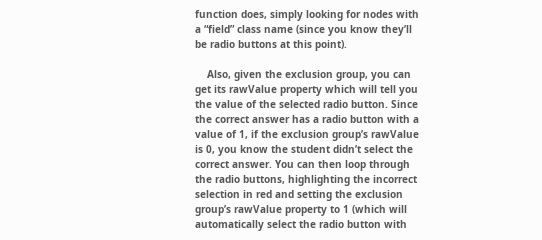function does, simply looking for nodes with a “field” class name (since you know they’ll be radio buttons at this point).

    Also, given the exclusion group, you can get its rawValue property which will tell you the value of the selected radio button. Since the correct answer has a radio button with a value of 1, if the exclusion group’s rawValue is 0, you know the student didn’t select the correct answer. You can then loop through the radio buttons, highlighting the incorrect selection in red and setting the exclusion group’s rawValue property to 1 (which will automatically select the radio button with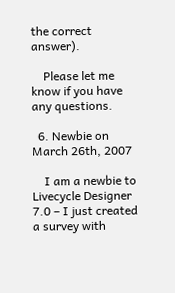the correct answer).

    Please let me know if you have any questions.

  6. Newbie on March 26th, 2007

    I am a newbie to Livecycle Designer 7.0 – I just created a survey with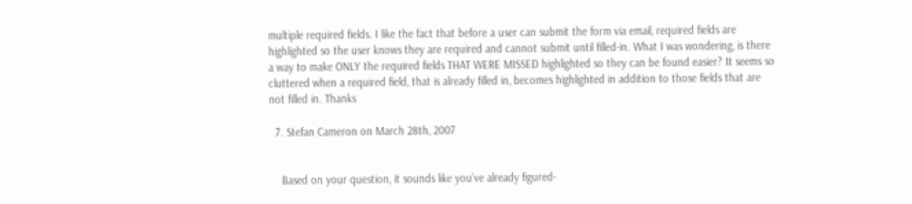multiple required fields. I like the fact that before a user can submit the form via email, required fields are highlighted so the user knows they are required and cannot submit until filled-in. What I was wondering, is there a way to make ONLY the required fields THAT WERE MISSED highlighted so they can be found easier? It seems so cluttered when a required field, that is already filled in, becomes highlighted in addition to those fields that are not filled in. Thanks

  7. Stefan Cameron on March 28th, 2007


    Based on your question, it sounds like you’ve already figured-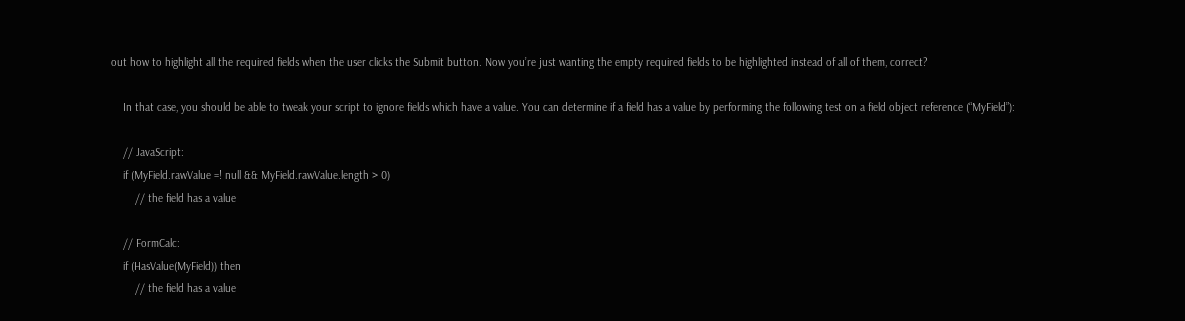out how to highlight all the required fields when the user clicks the Submit button. Now you’re just wanting the empty required fields to be highlighted instead of all of them, correct?

    In that case, you should be able to tweak your script to ignore fields which have a value. You can determine if a field has a value by performing the following test on a field object reference (“MyField”):

    // JavaScript:
    if (MyField.rawValue =! null && MyField.rawValue.length > 0)
        // the field has a value

    // FormCalc:
    if (HasValue(MyField)) then
        // the field has a value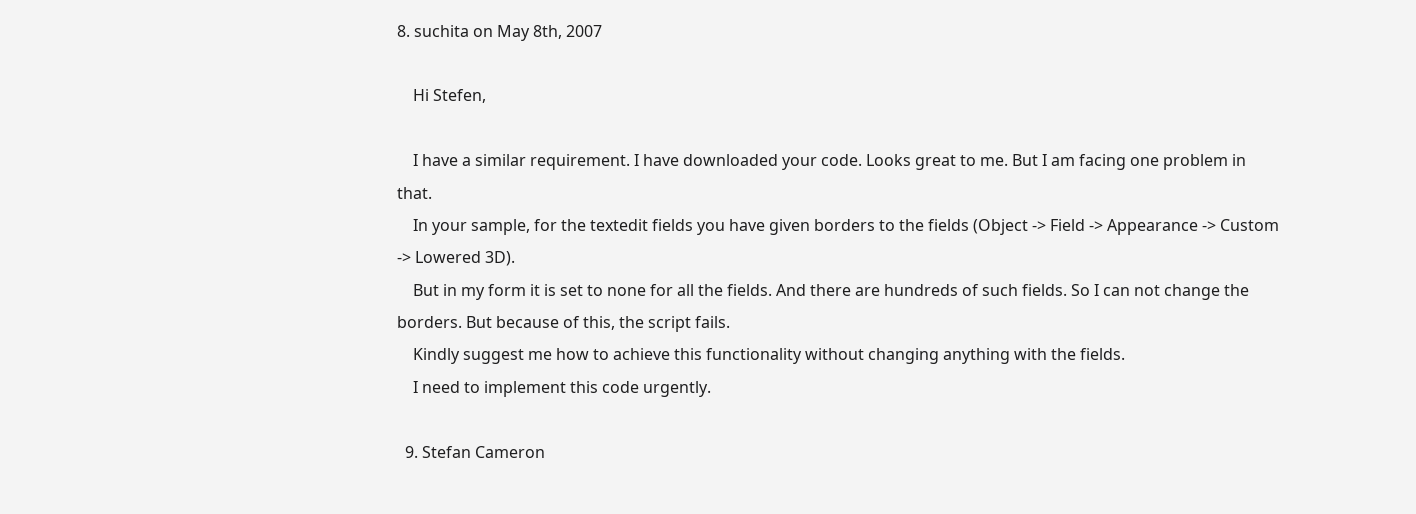8. suchita on May 8th, 2007

    Hi Stefen,

    I have a similar requirement. I have downloaded your code. Looks great to me. But I am facing one problem in that.
    In your sample, for the textedit fields you have given borders to the fields (Object -> Field -> Appearance -> Custom -> Lowered 3D).
    But in my form it is set to none for all the fields. And there are hundreds of such fields. So I can not change the borders. But because of this, the script fails.
    Kindly suggest me how to achieve this functionality without changing anything with the fields.
    I need to implement this code urgently.

  9. Stefan Cameron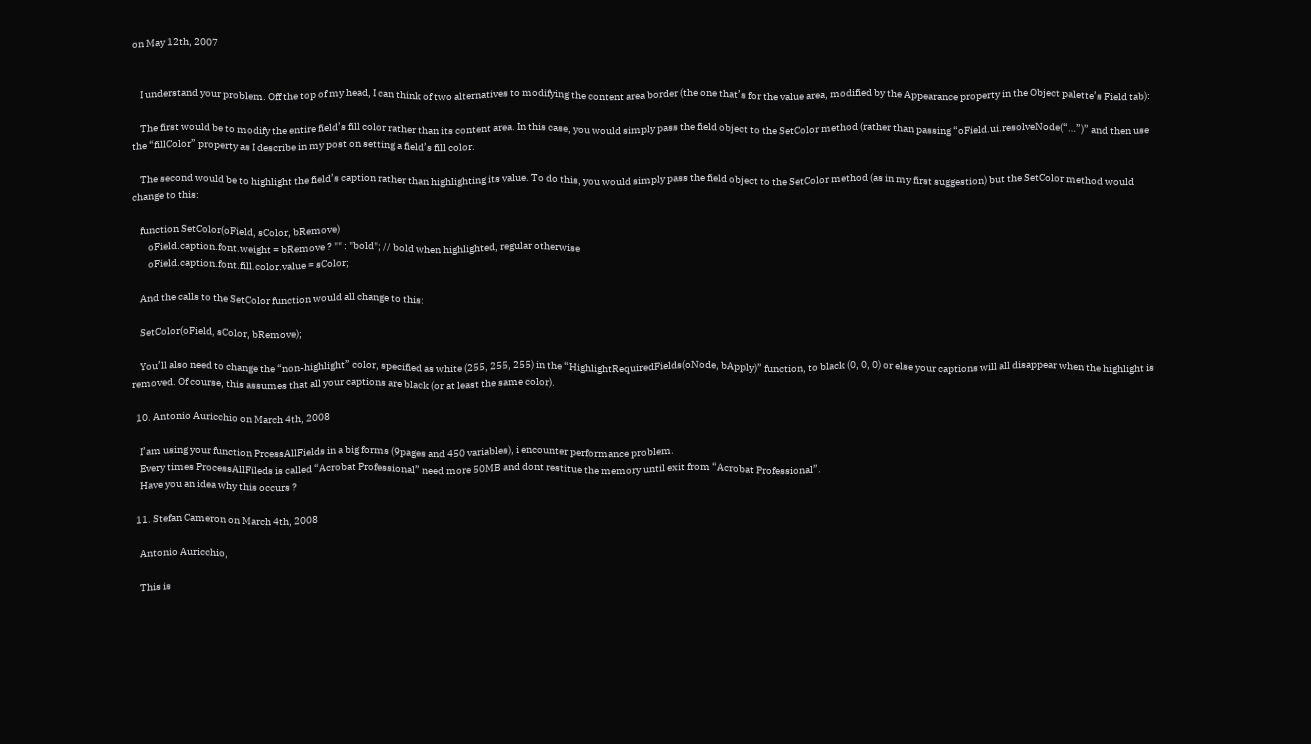on May 12th, 2007


    I understand your problem. Off the top of my head, I can think of two alternatives to modifying the content area border (the one that’s for the value area, modified by the Appearance property in the Object palette’s Field tab):

    The first would be to modify the entire field’s fill color rather than its content area. In this case, you would simply pass the field object to the SetColor method (rather than passing “oField.ui.resolveNode(“…”)” and then use the “fillColor” property as I describe in my post on setting a field’s fill color.

    The second would be to highlight the field’s caption rather than highlighting its value. To do this, you would simply pass the field object to the SetColor method (as in my first suggestion) but the SetColor method would change to this:

    function SetColor(oField, sColor, bRemove)
        oField.caption.font.weight = bRemove ? "" : "bold"; // bold when highlighted, regular otherwise
        oField.caption.font.fill.color.value = sColor;

    And the calls to the SetColor function would all change to this:

    SetColor(oField, sColor, bRemove);

    You’ll also need to change the “non-highlight” color, specified as white (255, 255, 255) in the “HighlightRequiredFields(oNode, bApply)” function, to black (0, 0, 0) or else your captions will all disappear when the highlight is removed. Of course, this assumes that all your captions are black (or at least the same color).

  10. Antonio Auricchio on March 4th, 2008

    I’am using your function PrcessAllFields in a big forms (9pages and 450 variables), i encounter performance problem.
    Every times ProcessAllFileds is called “Acrobat Professional” need more 50MB and dont restitue the memory until exit from “Acrobat Professional”.
    Have you an idea why this occurs ?

  11. Stefan Cameron on March 4th, 2008

    Antonio Auricchio,

    This is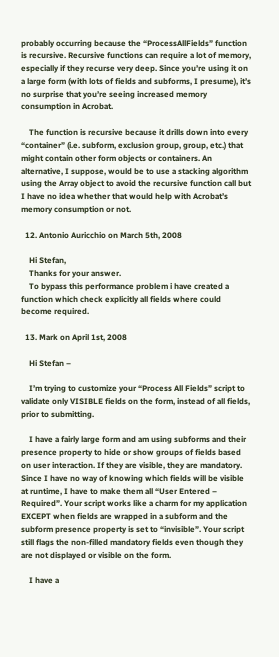probably occurring because the “ProcessAllFields” function is recursive. Recursive functions can require a lot of memory, especially if they recurse very deep. Since you’re using it on a large form (with lots of fields and subforms, I presume), it’s no surprise that you’re seeing increased memory consumption in Acrobat.

    The function is recursive because it drills down into every “container” (i.e. subform, exclusion group, group, etc.) that might contain other form objects or containers. An alternative, I suppose, would be to use a stacking algorithm using the Array object to avoid the recursive function call but I have no idea whether that would help with Acrobat’s memory consumption or not.

  12. Antonio Auricchio on March 5th, 2008

    Hi Stefan,
    Thanks for your answer.
    To bypass this performance problem i have created a function which check explicitly all fields where could become required.

  13. Mark on April 1st, 2008

    Hi Stefan –

    I’m trying to customize your “Process All Fields” script to validate only VISIBLE fields on the form, instead of all fields, prior to submitting.

    I have a fairly large form and am using subforms and their presence property to hide or show groups of fields based on user interaction. If they are visible, they are mandatory. Since I have no way of knowing which fields will be visible at runtime, I have to make them all “User Entered – Required”. Your script works like a charm for my application EXCEPT when fields are wrapped in a subform and the subform presence property is set to “invisible”. Your script still flags the non-filled mandatory fields even though they are not displayed or visible on the form.

    I have a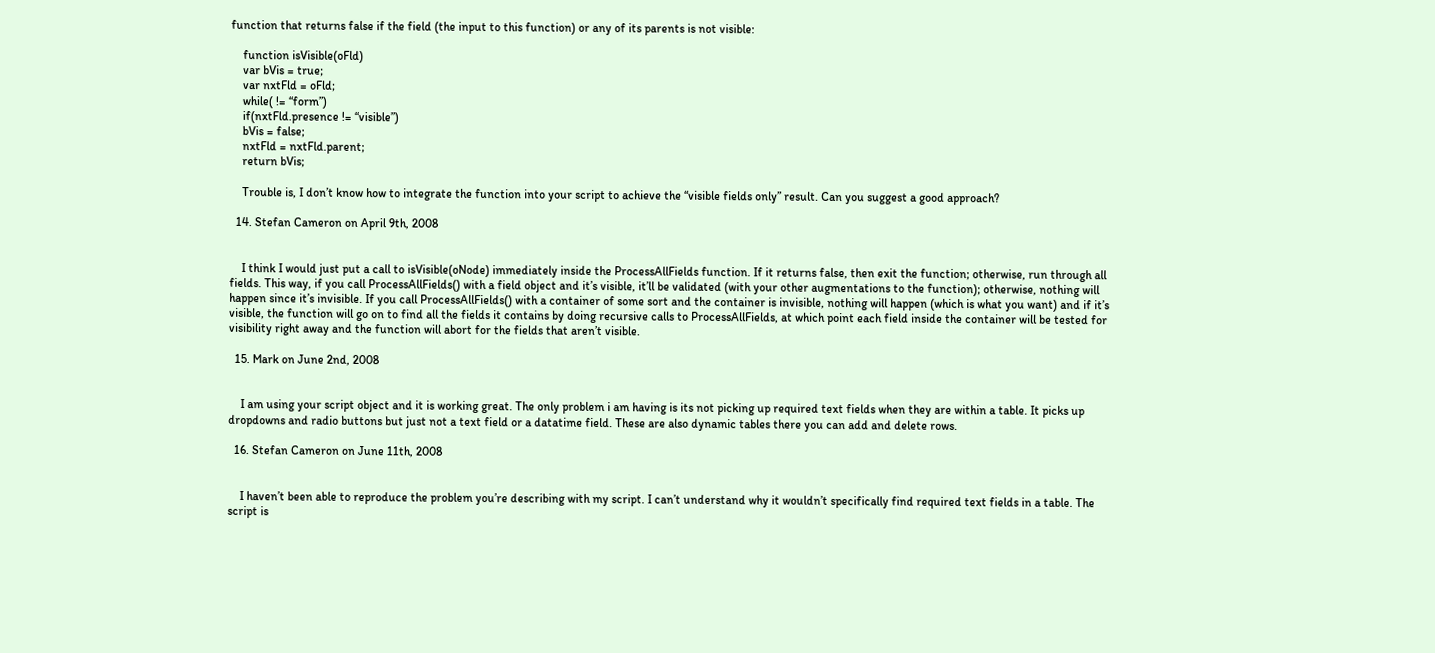function that returns false if the field (the input to this function) or any of its parents is not visible:

    function isVisible(oFld)
    var bVis = true;
    var nxtFld = oFld;
    while( != “form”)
    if(nxtFld.presence != “visible”)
    bVis = false;
    nxtFld = nxtFld.parent;
    return bVis;

    Trouble is, I don’t know how to integrate the function into your script to achieve the “visible fields only” result. Can you suggest a good approach?

  14. Stefan Cameron on April 9th, 2008


    I think I would just put a call to isVisible(oNode) immediately inside the ProcessAllFields function. If it returns false, then exit the function; otherwise, run through all fields. This way, if you call ProcessAllFields() with a field object and it’s visible, it’ll be validated (with your other augmentations to the function); otherwise, nothing will happen since it’s invisible. If you call ProcessAllFields() with a container of some sort and the container is invisible, nothing will happen (which is what you want) and if it’s visible, the function will go on to find all the fields it contains by doing recursive calls to ProcessAllFields, at which point each field inside the container will be tested for visibility right away and the function will abort for the fields that aren’t visible.

  15. Mark on June 2nd, 2008


    I am using your script object and it is working great. The only problem i am having is its not picking up required text fields when they are within a table. It picks up dropdowns and radio buttons but just not a text field or a datatime field. These are also dynamic tables there you can add and delete rows.

  16. Stefan Cameron on June 11th, 2008


    I haven’t been able to reproduce the problem you’re describing with my script. I can’t understand why it wouldn’t specifically find required text fields in a table. The script is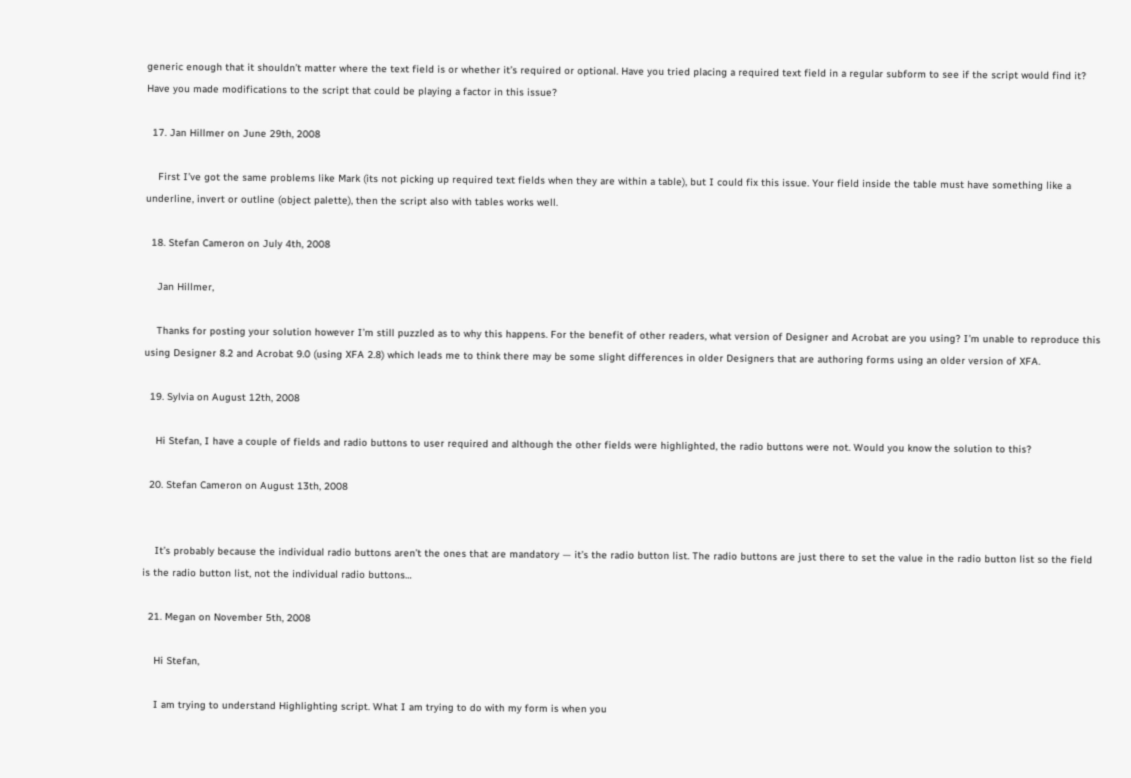generic enough that it shouldn’t matter where the text field is or whether it’s required or optional. Have you tried placing a required text field in a regular subform to see if the script would find it? Have you made modifications to the script that could be playing a factor in this issue?

  17. Jan Hillmer on June 29th, 2008

    First I’ve got the same problems like Mark (its not picking up required text fields when they are within a table), but I could fix this issue. Your field inside the table must have something like a underline, invert or outline (object palette), then the script also with tables works well.

  18. Stefan Cameron on July 4th, 2008

    Jan Hillmer,

    Thanks for posting your solution however I’m still puzzled as to why this happens. For the benefit of other readers, what version of Designer and Acrobat are you using? I’m unable to reproduce this using Designer 8.2 and Acrobat 9.0 (using XFA 2.8) which leads me to think there may be some slight differences in older Designers that are authoring forms using an older version of XFA.

  19. Sylvia on August 12th, 2008

    Hi Stefan, I have a couple of fields and radio buttons to user required and although the other fields were highlighted, the radio buttons were not. Would you know the solution to this?

  20. Stefan Cameron on August 13th, 2008


    It’s probably because the individual radio buttons aren’t the ones that are mandatory — it’s the radio button list. The radio buttons are just there to set the value in the radio button list so the field is the radio button list, not the individual radio buttons…

  21. Megan on November 5th, 2008

    Hi Stefan,

    I am trying to understand Highlighting script. What I am trying to do with my form is when you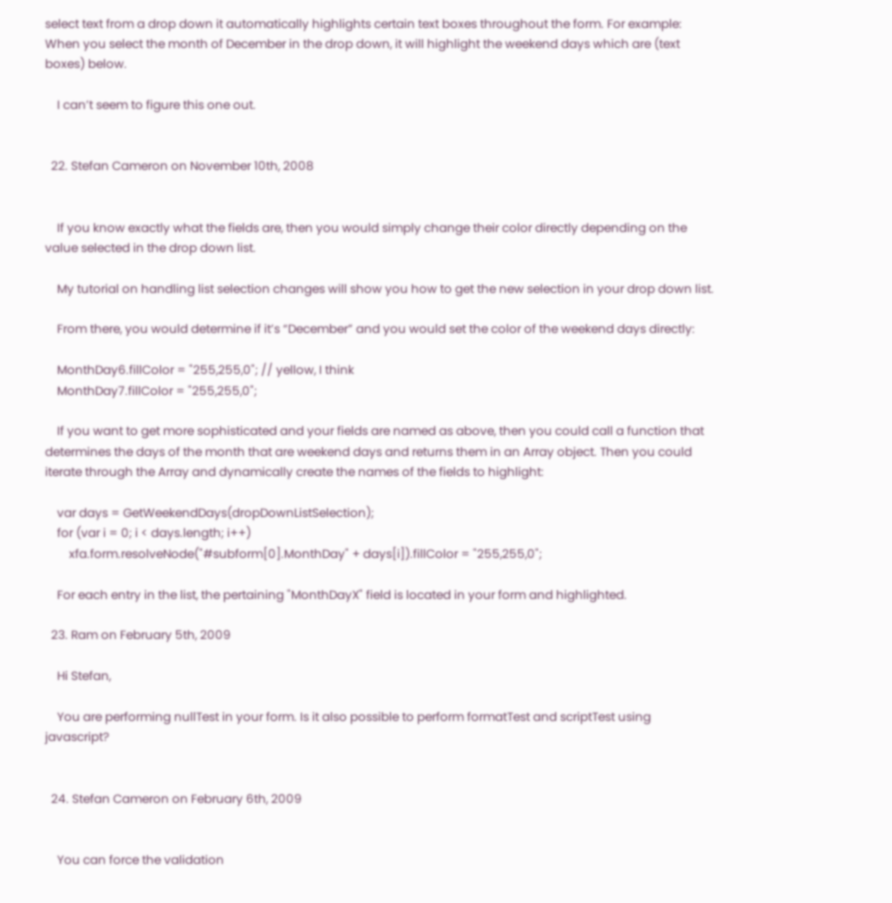select text from a drop down it automatically highlights certain text boxes throughout the form. For example: When you select the month of December in the drop down, it will highlight the weekend days which are (text boxes) below.

    I can’t seem to figure this one out.


  22. Stefan Cameron on November 10th, 2008


    If you know exactly what the fields are, then you would simply change their color directly depending on the value selected in the drop down list.

    My tutorial on handling list selection changes will show you how to get the new selection in your drop down list.

    From there, you would determine if it’s “December” and you would set the color of the weekend days directly:

    MonthDay6.fillColor = "255,255,0"; // yellow, I think
    MonthDay7.fillColor = "255,255,0";

    If you want to get more sophisticated and your fields are named as above, then you could call a function that determines the days of the month that are weekend days and returns them in an Array object. Then you could iterate through the Array and dynamically create the names of the fields to highlight:

    var days = GetWeekendDays(dropDownListSelection);
    for (var i = 0; i < days.length; i++)
        xfa.form.resolveNode("#subform[0].MonthDay" + days[i]).fillColor = "255,255,0";

    For each entry in the list, the pertaining "MonthDayX" field is located in your form and highlighted.

  23. Ram on February 5th, 2009

    Hi Stefan,

    You are performing nullTest in your form. Is it also possible to perform formatTest and scriptTest using javascript?


  24. Stefan Cameron on February 6th, 2009


    You can force the validation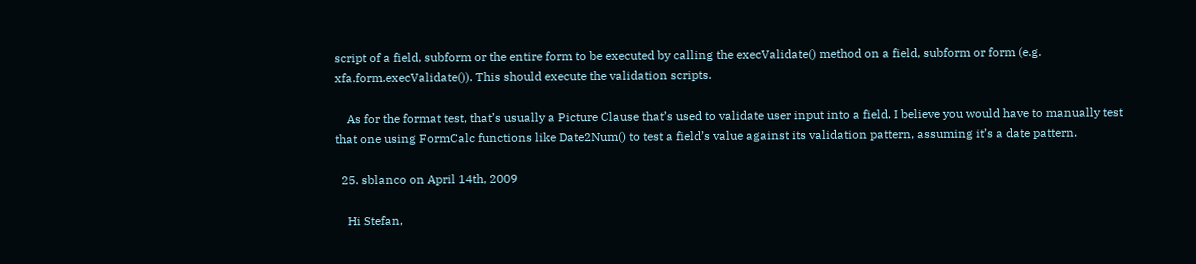script of a field, subform or the entire form to be executed by calling the execValidate() method on a field, subform or form (e.g. xfa.form.execValidate()). This should execute the validation scripts.

    As for the format test, that’s usually a Picture Clause that’s used to validate user input into a field. I believe you would have to manually test that one using FormCalc functions like Date2Num() to test a field’s value against its validation pattern, assuming it’s a date pattern.

  25. sblanco on April 14th, 2009

    Hi Stefan,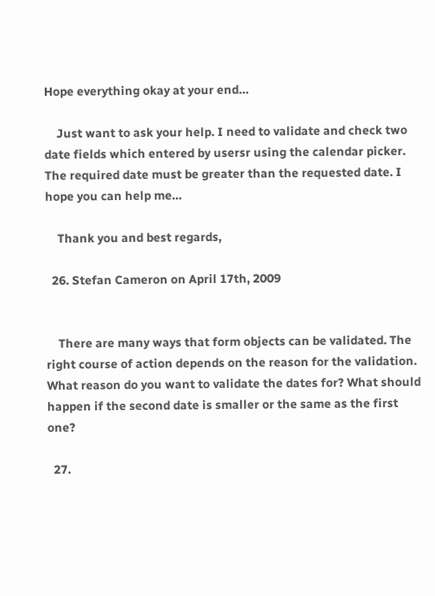Hope everything okay at your end…

    Just want to ask your help. I need to validate and check two date fields which entered by usersr using the calendar picker. The required date must be greater than the requested date. I hope you can help me…

    Thank you and best regards,

  26. Stefan Cameron on April 17th, 2009


    There are many ways that form objects can be validated. The right course of action depends on the reason for the validation. What reason do you want to validate the dates for? What should happen if the second date is smaller or the same as the first one?

  27.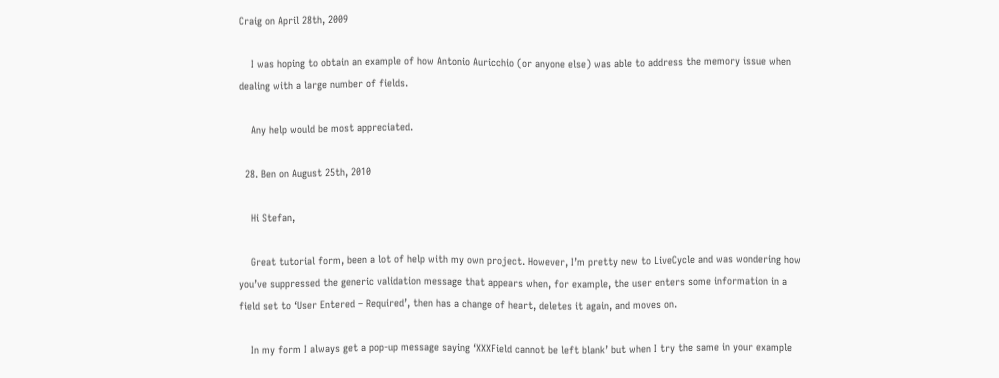Craig on April 28th, 2009

    I was hoping to obtain an example of how Antonio Auricchio (or anyone else) was able to address the memory issue when dealing with a large number of fields.

    Any help would be most appreciated.

  28. Ben on August 25th, 2010

    Hi Stefan,

    Great tutorial form, been a lot of help with my own project. However, I’m pretty new to LiveCycle and was wondering how you’ve suppressed the generic validation message that appears when, for example, the user enters some information in a field set to ‘User Entered – Required’, then has a change of heart, deletes it again, and moves on.

    In my form I always get a pop-up message saying ‘XXXField cannot be left blank’ but when I try the same in your example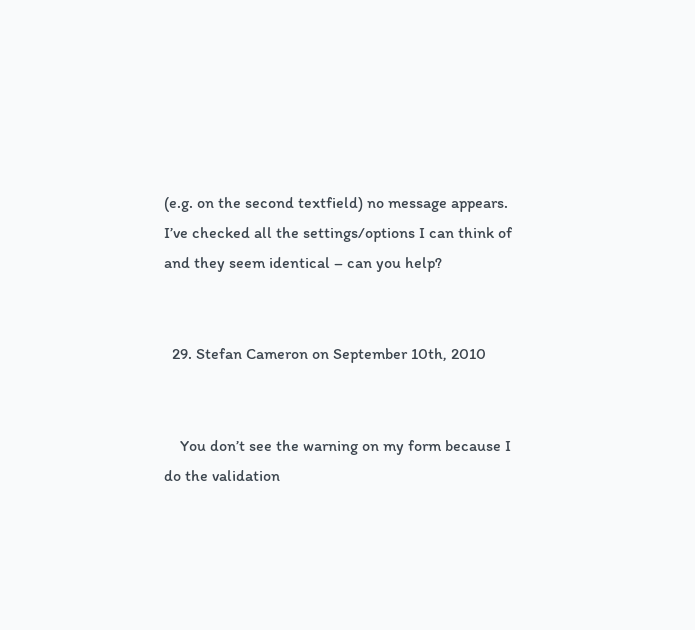(e.g. on the second textfield) no message appears. I’ve checked all the settings/options I can think of and they seem identical – can you help?


  29. Stefan Cameron on September 10th, 2010


    You don’t see the warning on my form because I do the validation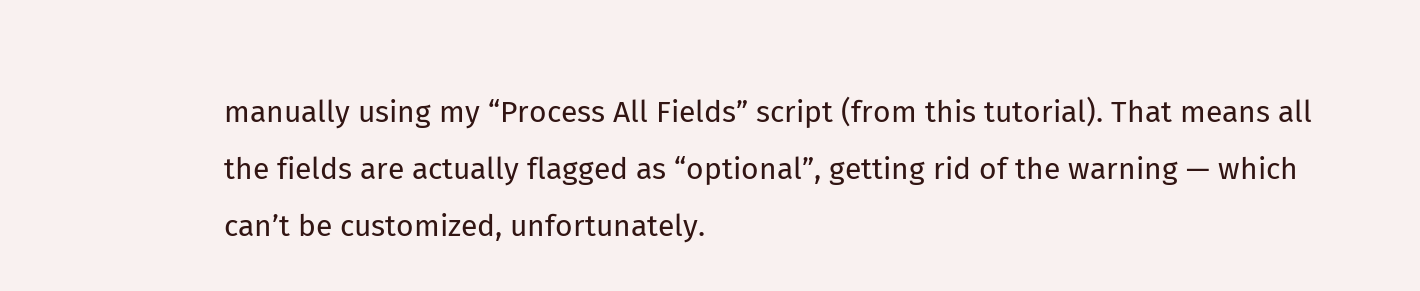manually using my “Process All Fields” script (from this tutorial). That means all the fields are actually flagged as “optional”, getting rid of the warning — which can’t be customized, unfortunately.